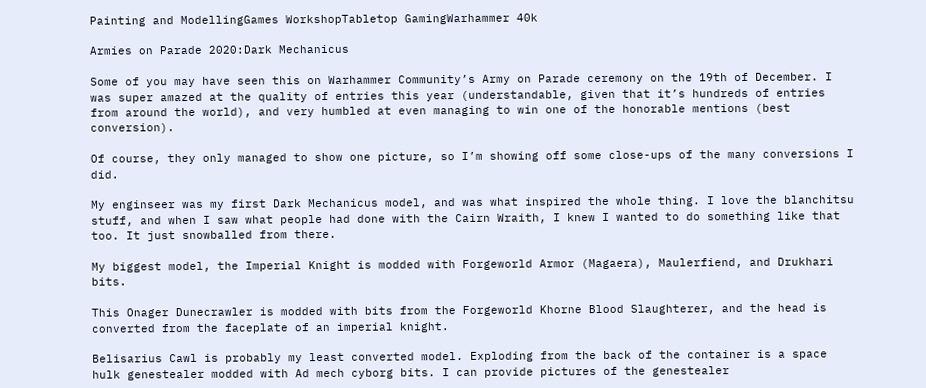Painting and ModellingGames WorkshopTabletop GamingWarhammer 40k

Armies on Parade 2020:Dark Mechanicus

Some of you may have seen this on Warhammer Community’s Army on Parade ceremony on the 19th of December. I was super amazed at the quality of entries this year (understandable, given that it’s hundreds of entries from around the world), and very humbled at even managing to win one of the honorable mentions (best conversion).

Of course, they only managed to show one picture, so I’m showing off some close-ups of the many conversions I did.

My enginseer was my first Dark Mechanicus model, and was what inspired the whole thing. I love the blanchitsu stuff, and when I saw what people had done with the Cairn Wraith, I knew I wanted to do something like that too. It just snowballed from there.

My biggest model, the Imperial Knight is modded with Forgeworld Armor (Magaera), Maulerfiend, and Drukhari bits.

This Onager Dunecrawler is modded with bits from the Forgeworld Khorne Blood Slaughterer, and the head is converted from the faceplate of an imperial knight.

Belisarius Cawl is probably my least converted model. Exploding from the back of the container is a space hulk genestealer modded with Ad mech cyborg bits. I can provide pictures of the genestealer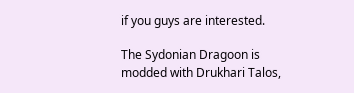if you guys are interested.

The Sydonian Dragoon is modded with Drukhari Talos,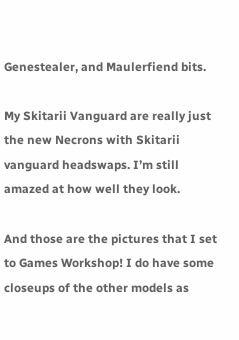Genestealer, and Maulerfiend bits.

My Skitarii Vanguard are really just the new Necrons with Skitarii vanguard headswaps. I’m still amazed at how well they look.

And those are the pictures that I set to Games Workshop! I do have some closeups of the other models as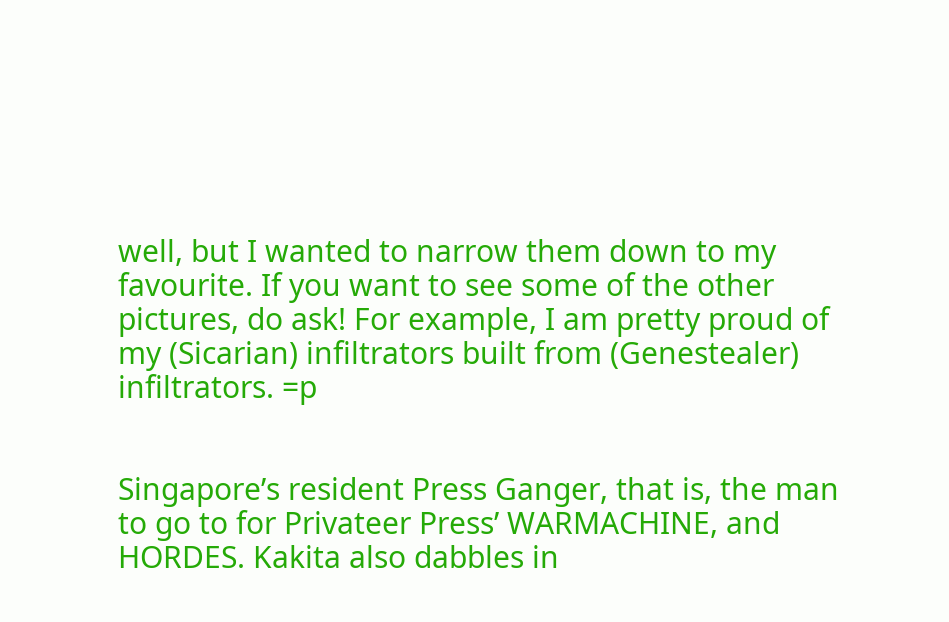well, but I wanted to narrow them down to my favourite. If you want to see some of the other pictures, do ask! For example, I am pretty proud of my (Sicarian) infiltrators built from (Genestealer) infiltrators. =p


Singapore’s resident Press Ganger, that is, the man to go to for Privateer Press’ WARMACHINE, and HORDES. Kakita also dabbles in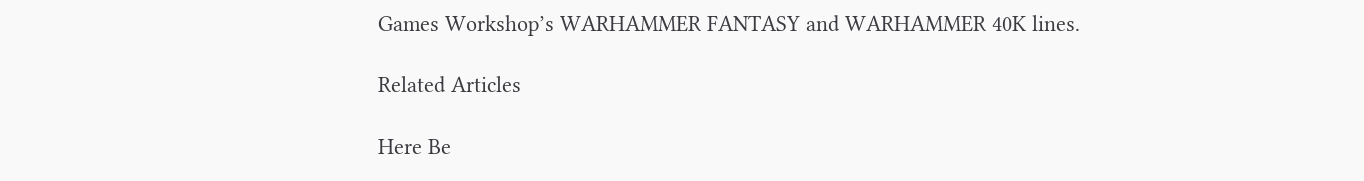Games Workshop’s WARHAMMER FANTASY and WARHAMMER 40K lines.

Related Articles

Here Be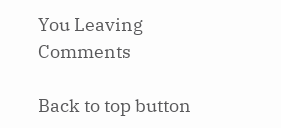You Leaving Comments

Back to top button